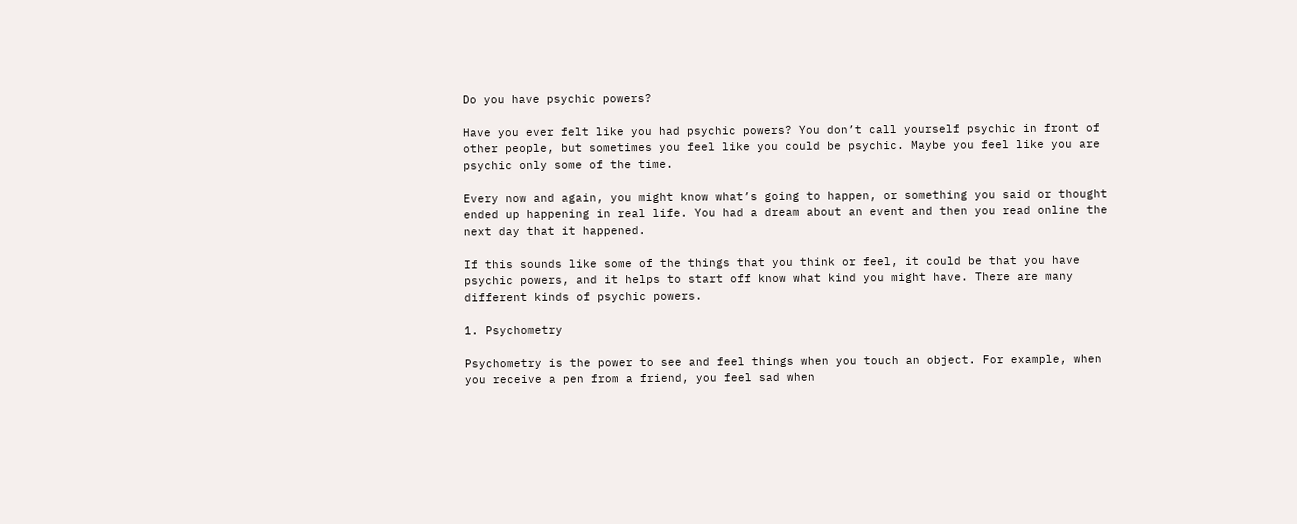Do you have psychic powers?

Have you ever felt like you had psychic powers? You don’t call yourself psychic in front of other people, but sometimes you feel like you could be psychic. Maybe you feel like you are psychic only some of the time.

Every now and again, you might know what’s going to happen, or something you said or thought ended up happening in real life. You had a dream about an event and then you read online the next day that it happened.

If this sounds like some of the things that you think or feel, it could be that you have psychic powers, and it helps to start off know what kind you might have. There are many different kinds of psychic powers.

1. Psychometry

Psychometry is the power to see and feel things when you touch an object. For example, when you receive a pen from a friend, you feel sad when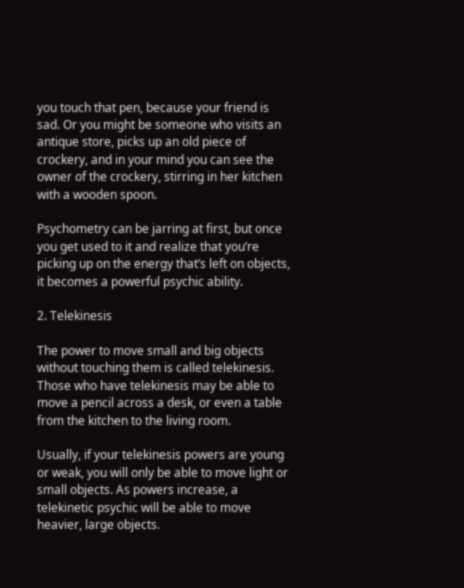you touch that pen, because your friend is sad. Or you might be someone who visits an antique store, picks up an old piece of crockery, and in your mind you can see the owner of the crockery, stirring in her kitchen with a wooden spoon.

Psychometry can be jarring at first, but once you get used to it and realize that you’re picking up on the energy that’s left on objects, it becomes a powerful psychic ability.

2. Telekinesis

The power to move small and big objects without touching them is called telekinesis. Those who have telekinesis may be able to move a pencil across a desk, or even a table from the kitchen to the living room.

Usually, if your telekinesis powers are young or weak, you will only be able to move light or small objects. As powers increase, a telekinetic psychic will be able to move heavier, large objects.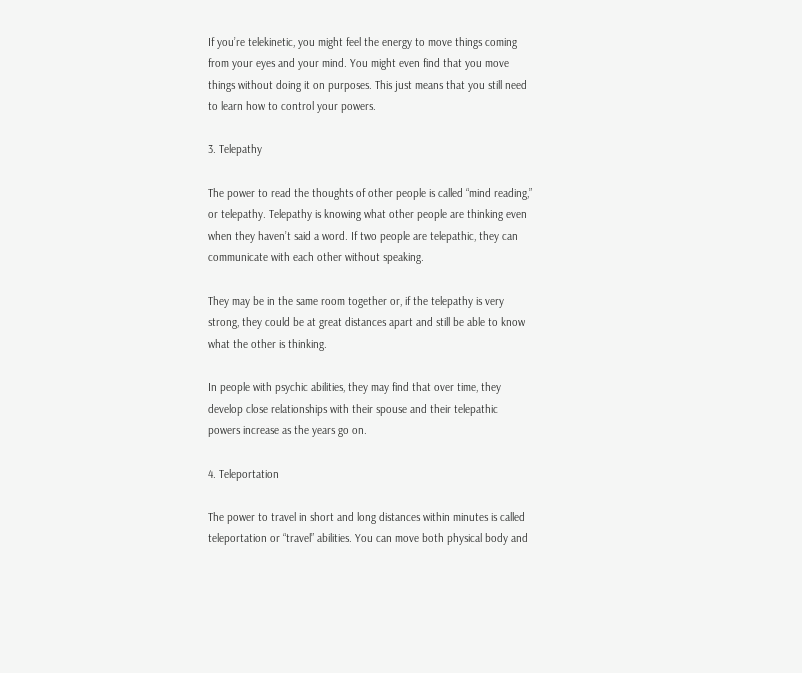If you’re telekinetic, you might feel the energy to move things coming from your eyes and your mind. You might even find that you move things without doing it on purposes. This just means that you still need to learn how to control your powers.

3. Telepathy

The power to read the thoughts of other people is called “mind reading,” or telepathy. Telepathy is knowing what other people are thinking even when they haven’t said a word. If two people are telepathic, they can communicate with each other without speaking.

They may be in the same room together or, if the telepathy is very strong, they could be at great distances apart and still be able to know what the other is thinking.

In people with psychic abilities, they may find that over time, they develop close relationships with their spouse and their telepathic powers increase as the years go on.

4. Teleportation

The power to travel in short and long distances within minutes is called teleportation or “travel” abilities. You can move both physical body and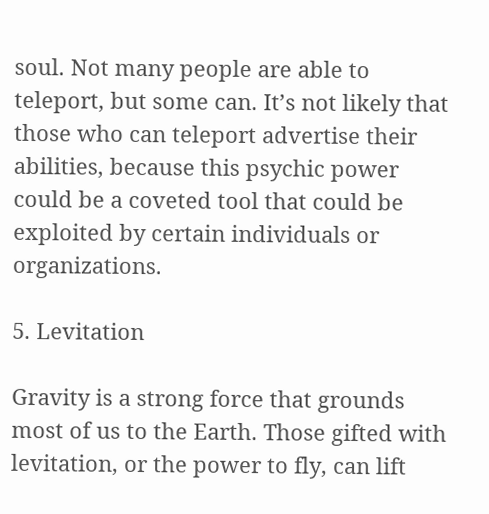soul. Not many people are able to teleport, but some can. It’s not likely that those who can teleport advertise their abilities, because this psychic power could be a coveted tool that could be exploited by certain individuals or organizations.

5. Levitation

Gravity is a strong force that grounds most of us to the Earth. Those gifted with levitation, or the power to fly, can lift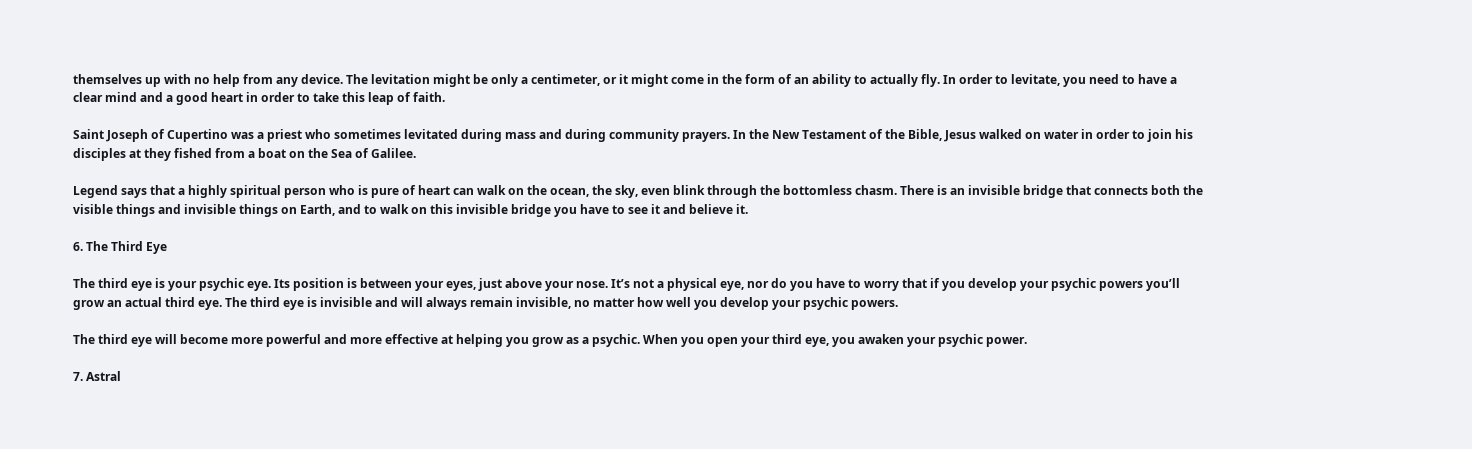themselves up with no help from any device. The levitation might be only a centimeter, or it might come in the form of an ability to actually fly. In order to levitate, you need to have a clear mind and a good heart in order to take this leap of faith.

Saint Joseph of Cupertino was a priest who sometimes levitated during mass and during community prayers. In the New Testament of the Bible, Jesus walked on water in order to join his disciples at they fished from a boat on the Sea of Galilee.

Legend says that a highly spiritual person who is pure of heart can walk on the ocean, the sky, even blink through the bottomless chasm. There is an invisible bridge that connects both the visible things and invisible things on Earth, and to walk on this invisible bridge you have to see it and believe it.

6. The Third Eye

The third eye is your psychic eye. Its position is between your eyes, just above your nose. It’s not a physical eye, nor do you have to worry that if you develop your psychic powers you’ll grow an actual third eye. The third eye is invisible and will always remain invisible, no matter how well you develop your psychic powers.

The third eye will become more powerful and more effective at helping you grow as a psychic. When you open your third eye, you awaken your psychic power.

7. Astral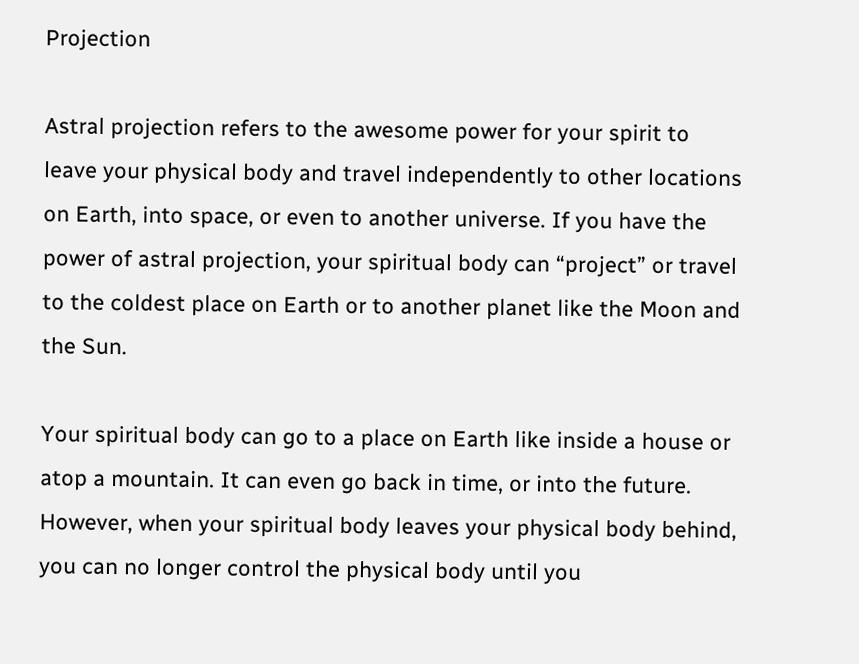Projection

Astral projection refers to the awesome power for your spirit to leave your physical body and travel independently to other locations on Earth, into space, or even to another universe. If you have the power of astral projection, your spiritual body can “project” or travel to the coldest place on Earth or to another planet like the Moon and the Sun.

Your spiritual body can go to a place on Earth like inside a house or atop a mountain. It can even go back in time, or into the future. However, when your spiritual body leaves your physical body behind, you can no longer control the physical body until you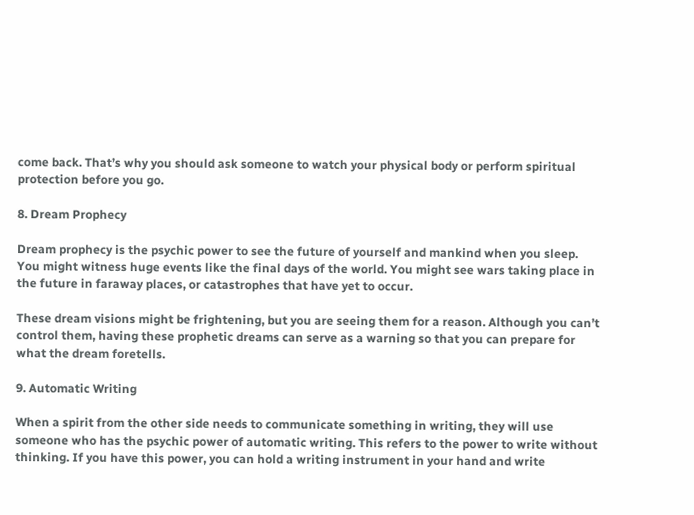come back. That’s why you should ask someone to watch your physical body or perform spiritual protection before you go.

8. Dream Prophecy

Dream prophecy is the psychic power to see the future of yourself and mankind when you sleep. You might witness huge events like the final days of the world. You might see wars taking place in the future in faraway places, or catastrophes that have yet to occur.

These dream visions might be frightening, but you are seeing them for a reason. Although you can’t control them, having these prophetic dreams can serve as a warning so that you can prepare for what the dream foretells.

9. Automatic Writing

When a spirit from the other side needs to communicate something in writing, they will use someone who has the psychic power of automatic writing. This refers to the power to write without thinking. If you have this power, you can hold a writing instrument in your hand and write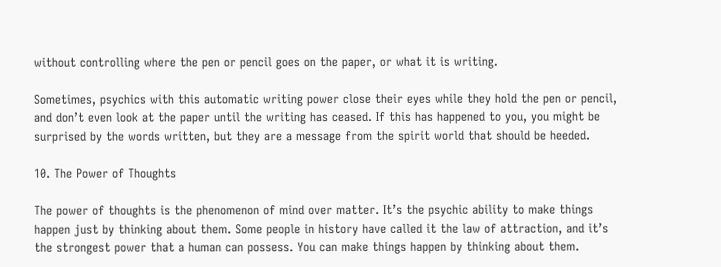without controlling where the pen or pencil goes on the paper, or what it is writing.

Sometimes, psychics with this automatic writing power close their eyes while they hold the pen or pencil, and don’t even look at the paper until the writing has ceased. If this has happened to you, you might be surprised by the words written, but they are a message from the spirit world that should be heeded.

10. The Power of Thoughts

The power of thoughts is the phenomenon of mind over matter. It’s the psychic ability to make things happen just by thinking about them. Some people in history have called it the law of attraction, and it’s the strongest power that a human can possess. You can make things happen by thinking about them.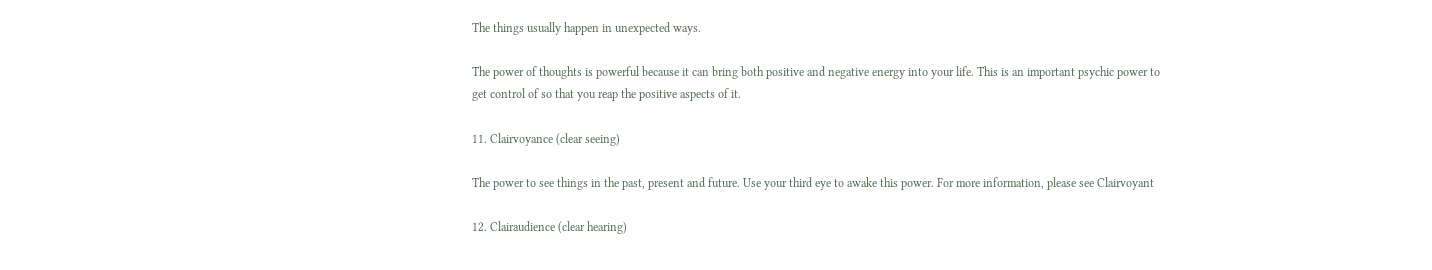The things usually happen in unexpected ways.

The power of thoughts is powerful because it can bring both positive and negative energy into your life. This is an important psychic power to get control of so that you reap the positive aspects of it.

11. Clairvoyance (clear seeing)

The power to see things in the past, present and future. Use your third eye to awake this power. For more information, please see Clairvoyant

12. Clairaudience (clear hearing)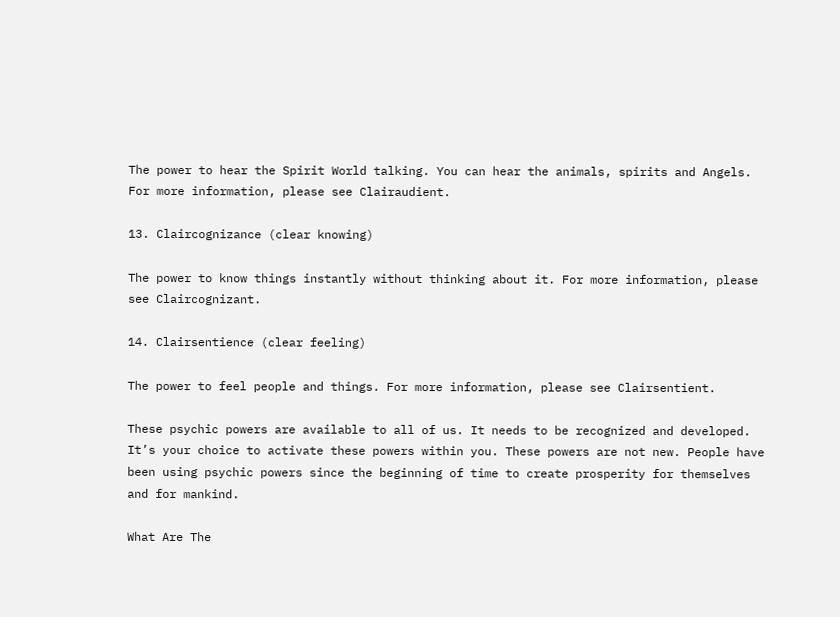The power to hear the Spirit World talking. You can hear the animals, spirits and Angels. For more information, please see Clairaudient.

13. Claircognizance (clear knowing)

The power to know things instantly without thinking about it. For more information, please see Claircognizant.

14. Clairsentience (clear feeling)

The power to feel people and things. For more information, please see Clairsentient.

These psychic powers are available to all of us. It needs to be recognized and developed. It’s your choice to activate these powers within you. These powers are not new. People have been using psychic powers since the beginning of time to create prosperity for themselves and for mankind.

What Are The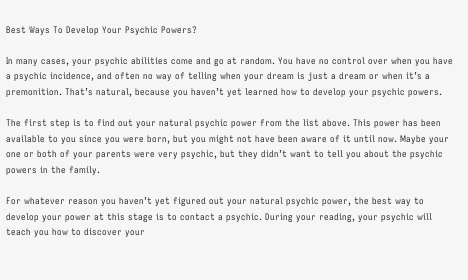Best Ways To Develop Your Psychic Powers?

In many cases, your psychic abilities come and go at random. You have no control over when you have a psychic incidence, and often no way of telling when your dream is just a dream or when it’s a premonition. That’s natural, because you haven’t yet learned how to develop your psychic powers.

The first step is to find out your natural psychic power from the list above. This power has been available to you since you were born, but you might not have been aware of it until now. Maybe your one or both of your parents were very psychic, but they didn’t want to tell you about the psychic powers in the family.

For whatever reason you haven’t yet figured out your natural psychic power, the best way to develop your power at this stage is to contact a psychic. During your reading, your psychic will teach you how to discover your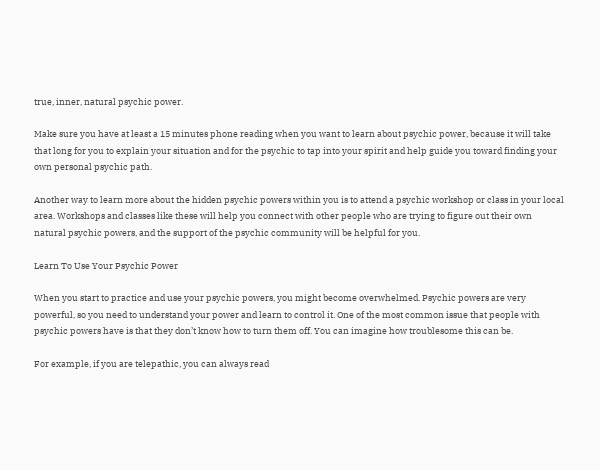true, inner, natural psychic power.

Make sure you have at least a 15 minutes phone reading when you want to learn about psychic power, because it will take that long for you to explain your situation and for the psychic to tap into your spirit and help guide you toward finding your own personal psychic path.

Another way to learn more about the hidden psychic powers within you is to attend a psychic workshop or class in your local area. Workshops and classes like these will help you connect with other people who are trying to figure out their own natural psychic powers, and the support of the psychic community will be helpful for you.

Learn To Use Your Psychic Power

When you start to practice and use your psychic powers, you might become overwhelmed. Psychic powers are very powerful, so you need to understand your power and learn to control it. One of the most common issue that people with psychic powers have is that they don’t know how to turn them off. You can imagine how troublesome this can be.

For example, if you are telepathic, you can always read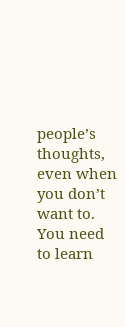people’s thoughts, even when you don’t want to. You need to learn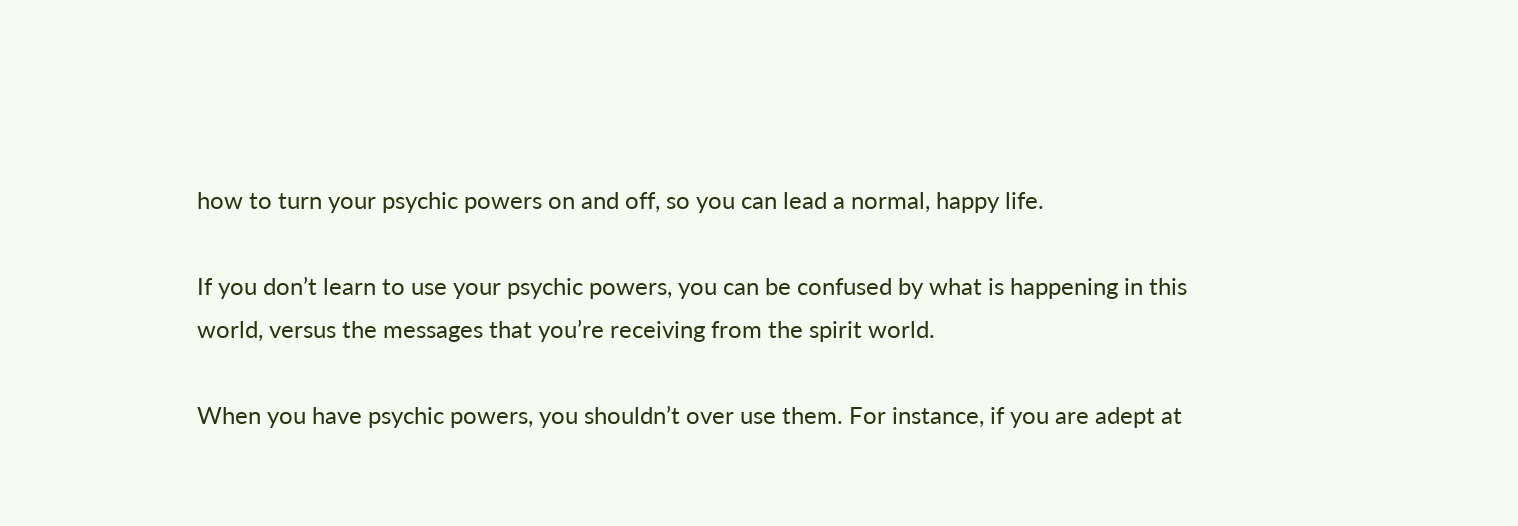how to turn your psychic powers on and off, so you can lead a normal, happy life.

If you don’t learn to use your psychic powers, you can be confused by what is happening in this world, versus the messages that you’re receiving from the spirit world.

When you have psychic powers, you shouldn’t over use them. For instance, if you are adept at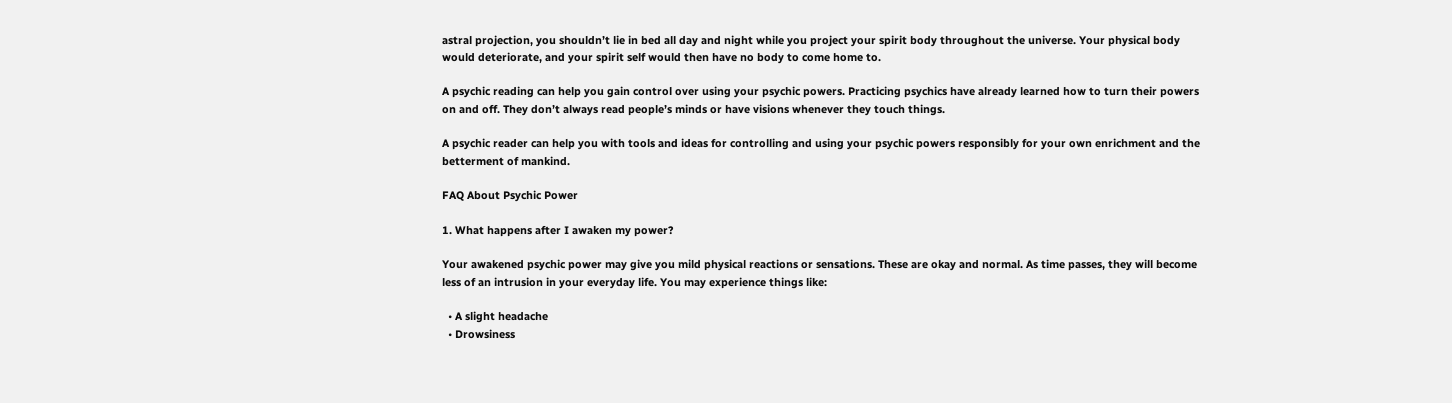astral projection, you shouldn’t lie in bed all day and night while you project your spirit body throughout the universe. Your physical body would deteriorate, and your spirit self would then have no body to come home to.

A psychic reading can help you gain control over using your psychic powers. Practicing psychics have already learned how to turn their powers on and off. They don’t always read people’s minds or have visions whenever they touch things.

A psychic reader can help you with tools and ideas for controlling and using your psychic powers responsibly for your own enrichment and the betterment of mankind.

FAQ About Psychic Power

1. What happens after I awaken my power?

Your awakened psychic power may give you mild physical reactions or sensations. These are okay and normal. As time passes, they will become less of an intrusion in your everyday life. You may experience things like:

  • A slight headache
  • Drowsiness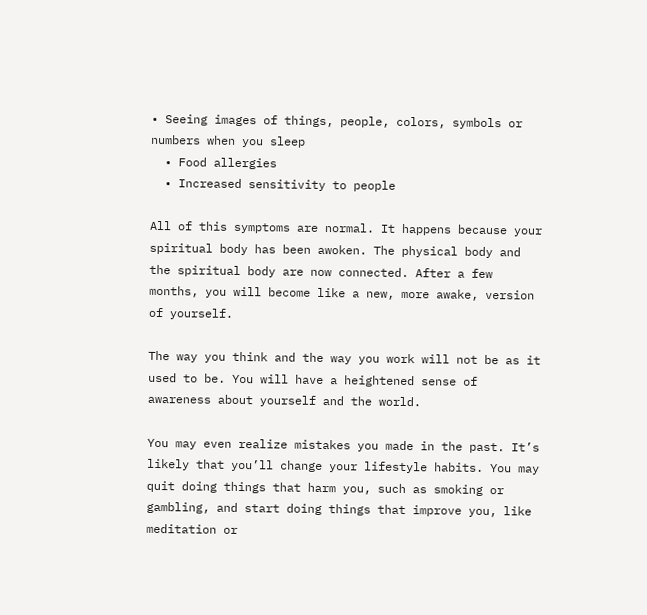• Seeing images of things, people, colors, symbols or numbers when you sleep
  • Food allergies
  • Increased sensitivity to people

All of this symptoms are normal. It happens because your spiritual body has been awoken. The physical body and the spiritual body are now connected. After a few months, you will become like a new, more awake, version of yourself.

The way you think and the way you work will not be as it used to be. You will have a heightened sense of awareness about yourself and the world.

You may even realize mistakes you made in the past. It’s likely that you’ll change your lifestyle habits. You may quit doing things that harm you, such as smoking or gambling, and start doing things that improve you, like meditation or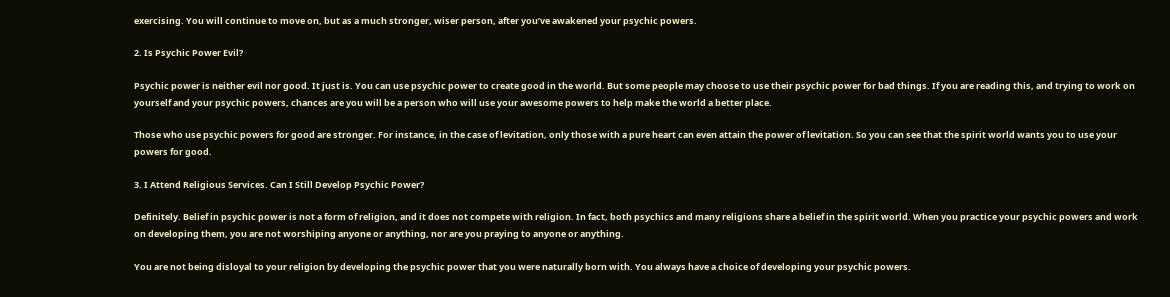exercising. You will continue to move on, but as a much stronger, wiser person, after you’ve awakened your psychic powers.

2. Is Psychic Power Evil?

Psychic power is neither evil nor good. It just is. You can use psychic power to create good in the world. But some people may choose to use their psychic power for bad things. If you are reading this, and trying to work on yourself and your psychic powers, chances are you will be a person who will use your awesome powers to help make the world a better place.

Those who use psychic powers for good are stronger. For instance, in the case of levitation, only those with a pure heart can even attain the power of levitation. So you can see that the spirit world wants you to use your powers for good.

3. I Attend Religious Services. Can I Still Develop Psychic Power?

Definitely. Belief in psychic power is not a form of religion, and it does not compete with religion. In fact, both psychics and many religions share a belief in the spirit world. When you practice your psychic powers and work on developing them, you are not worshiping anyone or anything, nor are you praying to anyone or anything.

You are not being disloyal to your religion by developing the psychic power that you were naturally born with. You always have a choice of developing your psychic powers.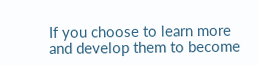If you choose to learn more and develop them to become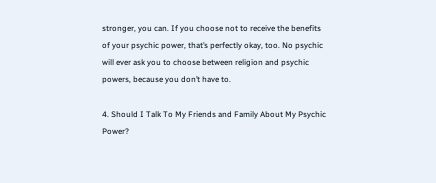stronger, you can. If you choose not to receive the benefits of your psychic power, that’s perfectly okay, too. No psychic will ever ask you to choose between religion and psychic powers, because you don’t have to.

4. Should I Talk To My Friends and Family About My Psychic Power?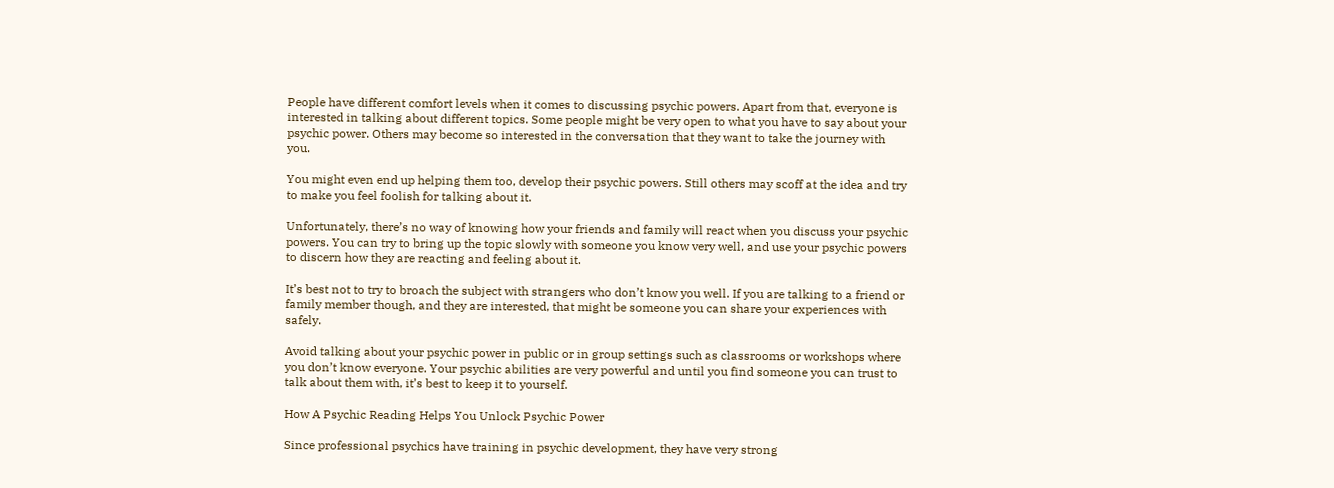People have different comfort levels when it comes to discussing psychic powers. Apart from that, everyone is interested in talking about different topics. Some people might be very open to what you have to say about your psychic power. Others may become so interested in the conversation that they want to take the journey with you.

You might even end up helping them too, develop their psychic powers. Still others may scoff at the idea and try to make you feel foolish for talking about it.

Unfortunately, there’s no way of knowing how your friends and family will react when you discuss your psychic powers. You can try to bring up the topic slowly with someone you know very well, and use your psychic powers to discern how they are reacting and feeling about it.

It’s best not to try to broach the subject with strangers who don’t know you well. If you are talking to a friend or family member though, and they are interested, that might be someone you can share your experiences with safely.

Avoid talking about your psychic power in public or in group settings such as classrooms or workshops where you don’t know everyone. Your psychic abilities are very powerful and until you find someone you can trust to talk about them with, it’s best to keep it to yourself.

How A Psychic Reading Helps You Unlock Psychic Power

Since professional psychics have training in psychic development, they have very strong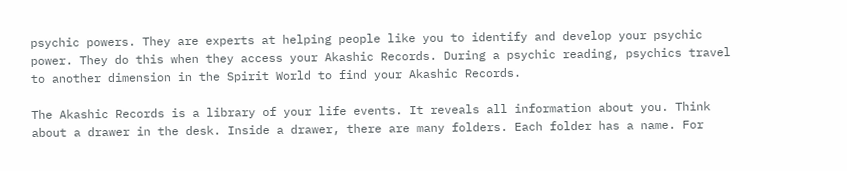psychic powers. They are experts at helping people like you to identify and develop your psychic power. They do this when they access your Akashic Records. During a psychic reading, psychics travel to another dimension in the Spirit World to find your Akashic Records.

The Akashic Records is a library of your life events. It reveals all information about you. Think about a drawer in the desk. Inside a drawer, there are many folders. Each folder has a name. For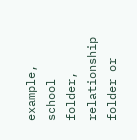example, school folder, relationship folder or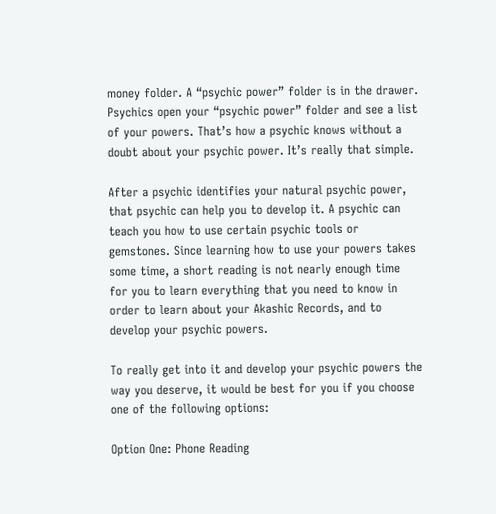money folder. A “psychic power” folder is in the drawer. Psychics open your “psychic power” folder and see a list of your powers. That’s how a psychic knows without a doubt about your psychic power. It’s really that simple.

After a psychic identifies your natural psychic power, that psychic can help you to develop it. A psychic can teach you how to use certain psychic tools or gemstones. Since learning how to use your powers takes some time, a short reading is not nearly enough time for you to learn everything that you need to know in order to learn about your Akashic Records, and to develop your psychic powers.

To really get into it and develop your psychic powers the way you deserve, it would be best for you if you choose one of the following options:

Option One: Phone Reading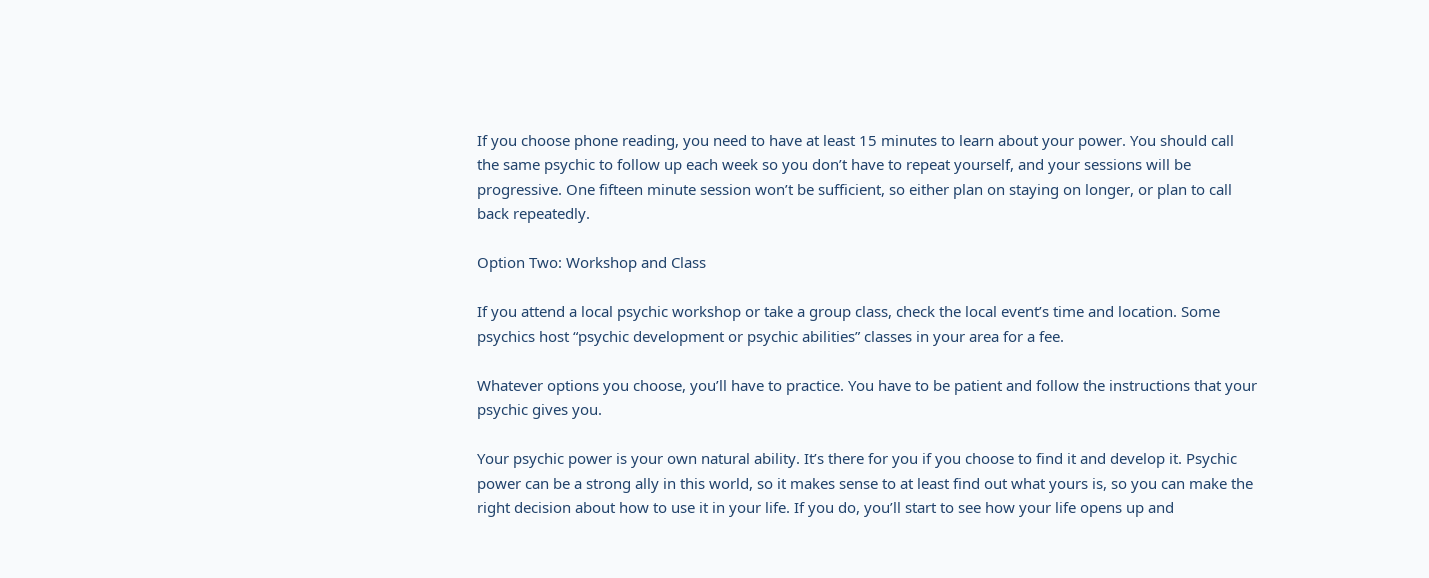If you choose phone reading, you need to have at least 15 minutes to learn about your power. You should call the same psychic to follow up each week so you don’t have to repeat yourself, and your sessions will be progressive. One fifteen minute session won’t be sufficient, so either plan on staying on longer, or plan to call back repeatedly.

Option Two: Workshop and Class

If you attend a local psychic workshop or take a group class, check the local event’s time and location. Some psychics host “psychic development or psychic abilities” classes in your area for a fee.

Whatever options you choose, you’ll have to practice. You have to be patient and follow the instructions that your psychic gives you.

Your psychic power is your own natural ability. It’s there for you if you choose to find it and develop it. Psychic power can be a strong ally in this world, so it makes sense to at least find out what yours is, so you can make the right decision about how to use it in your life. If you do, you’ll start to see how your life opens up and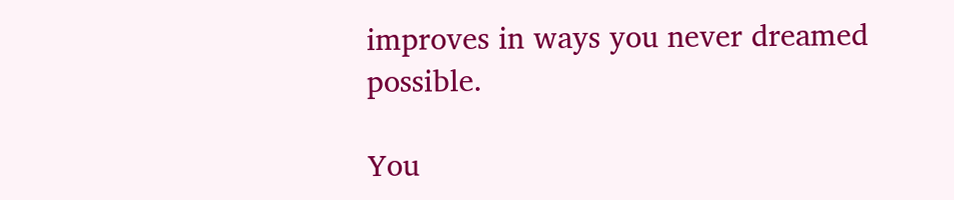improves in ways you never dreamed possible.

You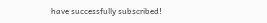have successfully subscribed!